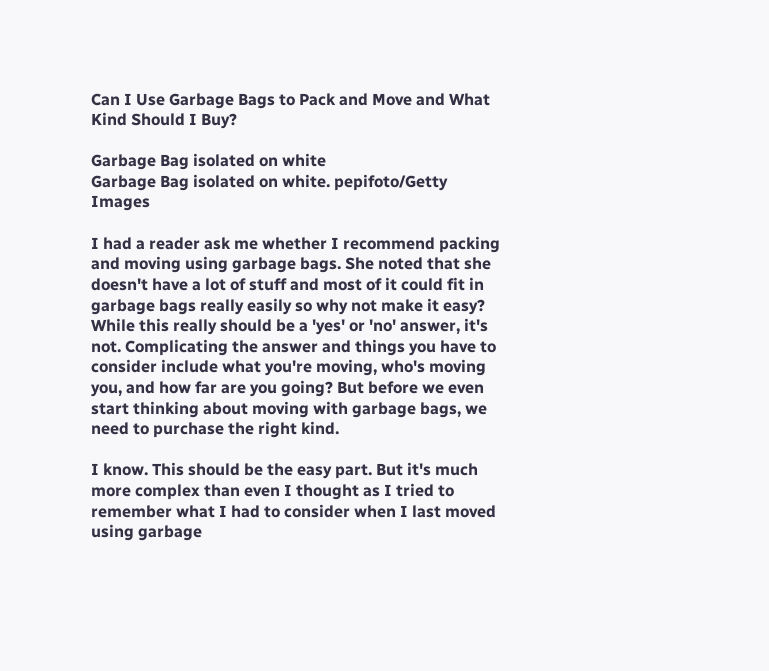Can I Use Garbage Bags to Pack and Move and What Kind Should I Buy?

Garbage Bag isolated on white
Garbage Bag isolated on white. pepifoto/Getty Images

I had a reader ask me whether I recommend packing and moving using garbage bags. She noted that she doesn't have a lot of stuff and most of it could fit in garbage bags really easily so why not make it easy? While this really should be a 'yes' or 'no' answer, it's not. Complicating the answer and things you have to consider include what you're moving, who's moving you, and how far are you going? But before we even start thinking about moving with garbage bags, we need to purchase the right kind.

I know. This should be the easy part. But it's much more complex than even I thought as I tried to remember what I had to consider when I last moved using garbage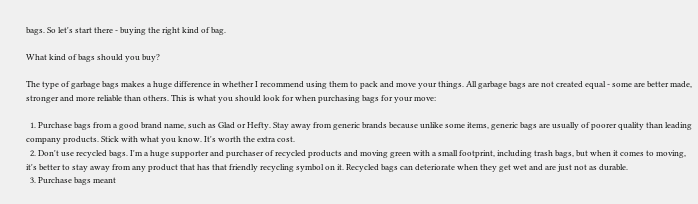bags. So let's start there - buying the right kind of bag.

What kind of bags should you buy?

The type of garbage bags makes a huge difference in whether I recommend using them to pack and move your things. All garbage bags are not created equal - some are better made, stronger and more reliable than others. This is what you should look for when purchasing bags for your move:

  1. Purchase bags from a good brand name, such as Glad or Hefty. Stay away from generic brands because unlike some items, generic bags are usually of poorer quality than leading company products. Stick with what you know. It's worth the extra cost.
  2. Don't use recycled bags. I'm a huge supporter and purchaser of recycled products and moving green with a small footprint, including trash bags, but when it comes to moving, it's better to stay away from any product that has that friendly recycling symbol on it. Recycled bags can deteriorate when they get wet and are just not as durable.
  3. Purchase bags meant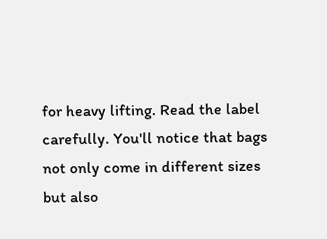for heavy lifting. Read the label carefully. You'll notice that bags not only come in different sizes but also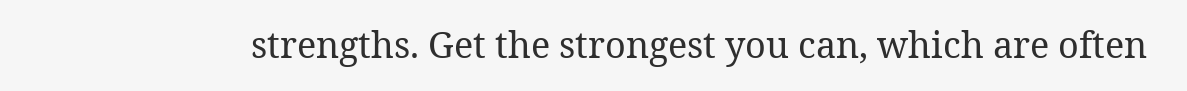strengths. Get the strongest you can, which are often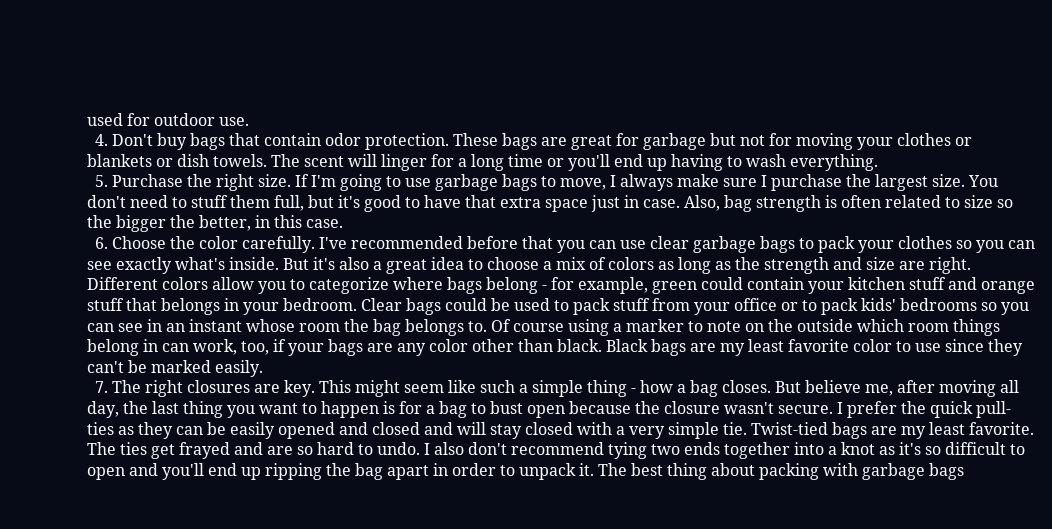used for outdoor use.
  4. Don't buy bags that contain odor protection. These bags are great for garbage but not for moving your clothes or blankets or dish towels. The scent will linger for a long time or you'll end up having to wash everything.
  5. Purchase the right size. If I'm going to use garbage bags to move, I always make sure I purchase the largest size. You don't need to stuff them full, but it's good to have that extra space just in case. Also, bag strength is often related to size so the bigger the better, in this case.
  6. Choose the color carefully. I've recommended before that you can use clear garbage bags to pack your clothes so you can see exactly what's inside. But it's also a great idea to choose a mix of colors as long as the strength and size are right. Different colors allow you to categorize where bags belong - for example, green could contain your kitchen stuff and orange stuff that belongs in your bedroom. Clear bags could be used to pack stuff from your office or to pack kids' bedrooms so you can see in an instant whose room the bag belongs to. Of course using a marker to note on the outside which room things belong in can work, too, if your bags are any color other than black. Black bags are my least favorite color to use since they can't be marked easily.
  7. The right closures are key. This might seem like such a simple thing - how a bag closes. But believe me, after moving all day, the last thing you want to happen is for a bag to bust open because the closure wasn't secure. I prefer the quick pull-ties as they can be easily opened and closed and will stay closed with a very simple tie. Twist-tied bags are my least favorite. The ties get frayed and are so hard to undo. I also don't recommend tying two ends together into a knot as it's so difficult to open and you'll end up ripping the bag apart in order to unpack it. The best thing about packing with garbage bags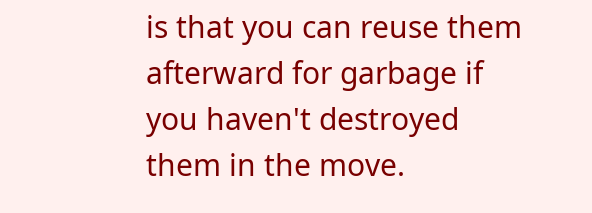is that you can reuse them afterward for garbage if you haven't destroyed them in the move.